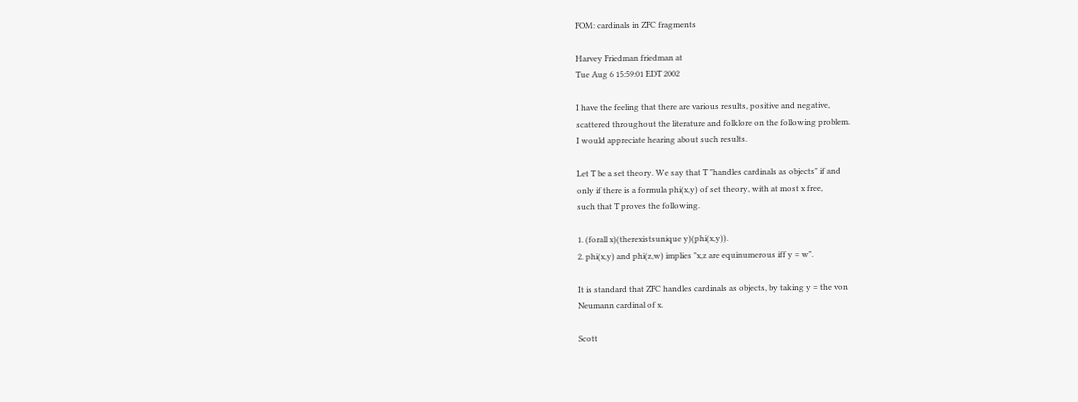FOM: cardinals in ZFC fragments

Harvey Friedman friedman at
Tue Aug 6 15:59:01 EDT 2002

I have the feeling that there are various results, positive and negative,
scattered throughout the literature and folklore on the following problem.
I would appreciate hearing about such results.

Let T be a set theory. We say that T "handles cardinals as objects" if and
only if there is a formula phi(x,y) of set theory, with at most x free,
such that T proves the following.

1. (forall x)(therexistsunique y)(phi(x,y)).
2. phi(x,y) and phi(z,w) implies "x,z are equinumerous iff y = w".

It is standard that ZFC handles cardinals as objects, by taking y = the von
Neumann cardinal of x.

Scott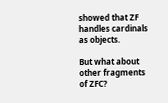showed that ZF handles cardinals as objects.

But what about other fragments of ZFC?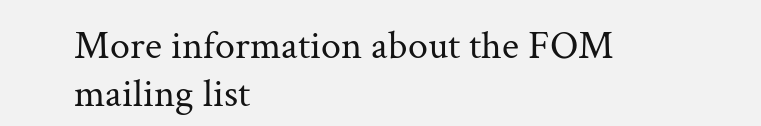More information about the FOM mailing list